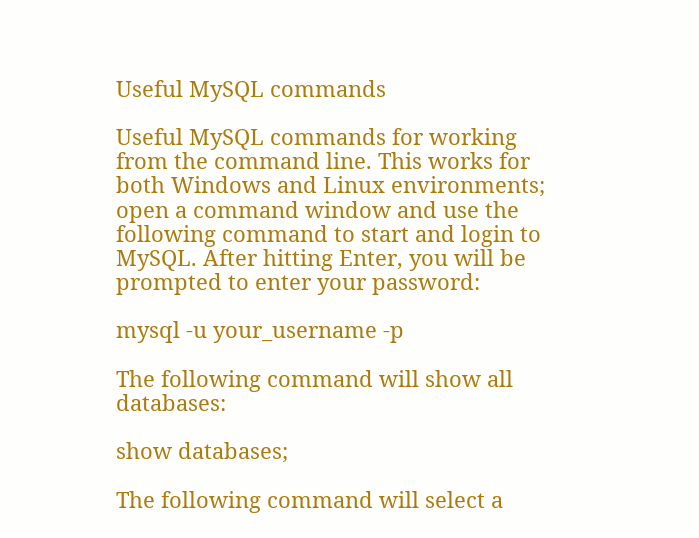Useful MySQL commands

Useful MySQL commands for working from the command line. This works for both Windows and Linux environments; open a command window and use the following command to start and login to MySQL. After hitting Enter, you will be prompted to enter your password:

mysql -u your_username -p

The following command will show all databases:

show databases;

The following command will select a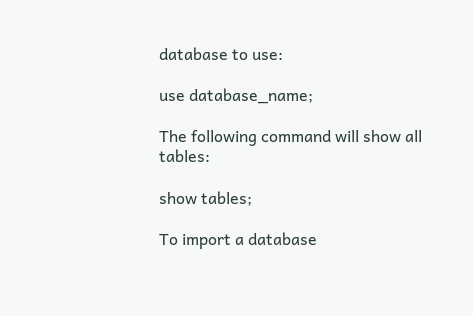database to use:

use database_name;

The following command will show all tables:

show tables;

To import a database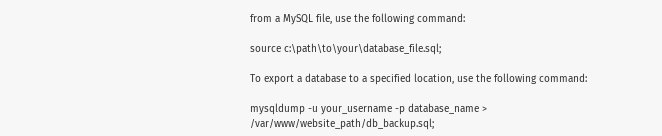from a MySQL file, use the following command:

source c:\path\to\your\database_file.sql;

To export a database to a specified location, use the following command:

mysqldump -u your_username -p database_name > /var/www/website_path/db_backup.sql;